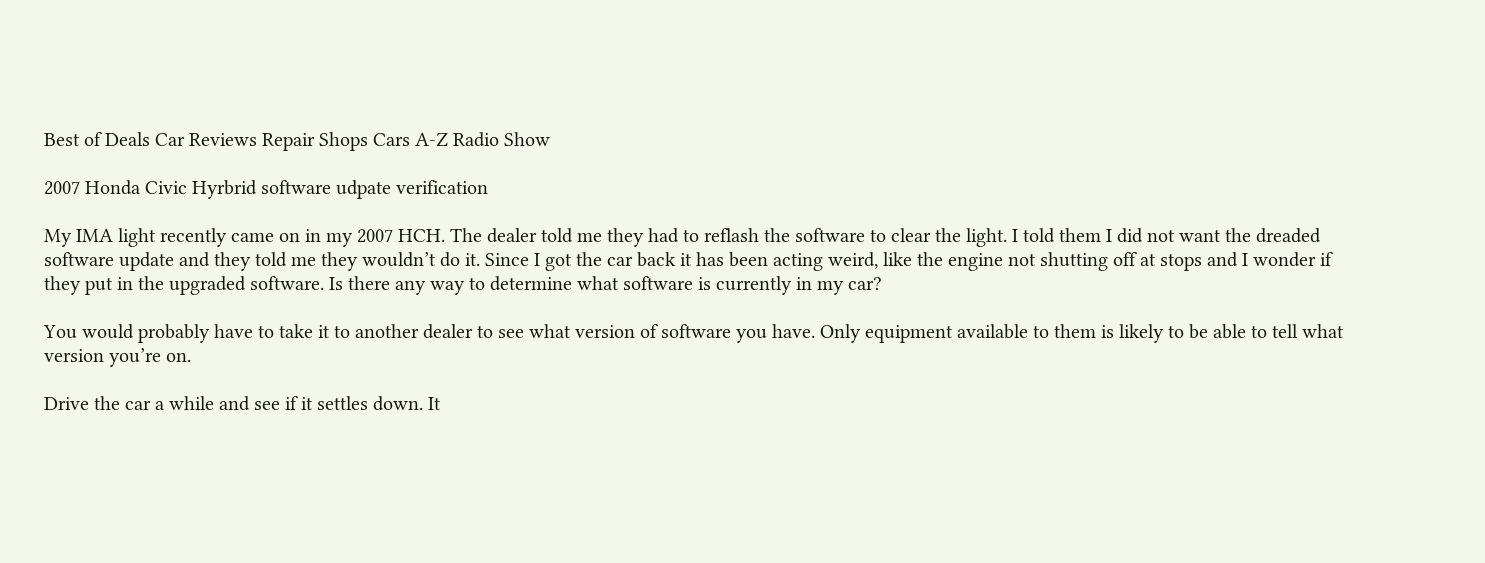Best of Deals Car Reviews Repair Shops Cars A-Z Radio Show

2007 Honda Civic Hyrbrid software udpate verification

My IMA light recently came on in my 2007 HCH. The dealer told me they had to reflash the software to clear the light. I told them I did not want the dreaded software update and they told me they wouldn’t do it. Since I got the car back it has been acting weird, like the engine not shutting off at stops and I wonder if they put in the upgraded software. Is there any way to determine what software is currently in my car?

You would probably have to take it to another dealer to see what version of software you have. Only equipment available to them is likely to be able to tell what version you’re on.

Drive the car a while and see if it settles down. It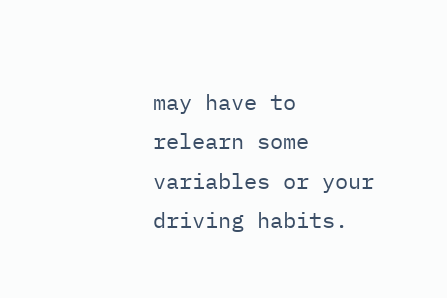may have to relearn some variables or your driving habits.